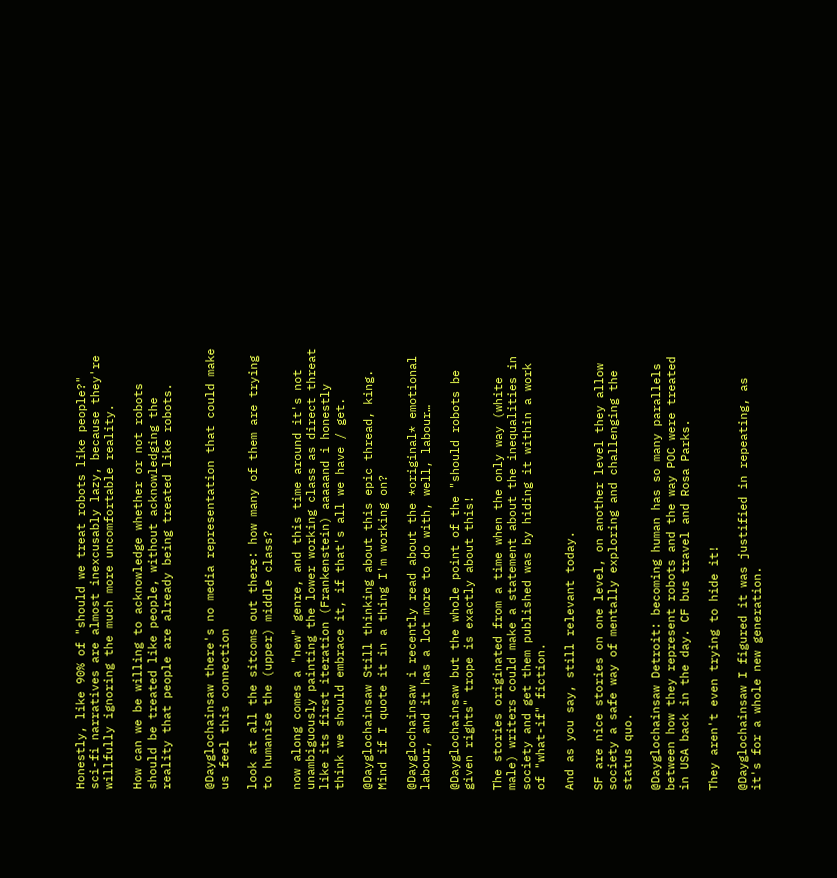Honestly, like 90% of "should we treat robots like people?" sci-fi narratives are almost inexcusably lazy, because they're willfully ignoring the much more uncomfortable reality.

How can we be willing to acknowledge whether or not robots should be treated like people, without acknowledging the reality that people are already being treated like robots.


@Dayglochainsaw there's no media representation that could make us feel this connection

look at all the sitcoms out there: how many of them are trying to humanise the (upper) middle class?

now along comes a "new" genre, and this time around it's not unambiguously painting the lower working class as direct threat like its first iteration (Frankenstein) aaaaand i honestly think we should embrace it, if that's all we have / get.

@Dayglochainsaw Still thinking about this epic thread, king. Mind if I quote it in a thing I'm working on?

@Dayglochainsaw i recently read about the *original* emotional labour, and it has a lot more to do with, well, labour…

@Dayglochainsaw but the whole point of the "should robots be given rights" trope is exactly about this!

The stories originated from a time when the only way (white male) writers could make a statement about the inequalities in society and get them published was by hiding it within a work of "what-if" fiction.

And as you say, still relevant today.

SF are nice stories on one level, on another level they allow society a safe way of mentally exploring and challenging the status quo.

@Dayglochainsaw Detroit: becoming human has so many parallels between how they represent robots and the way POC were treated in USA back in the day. CF bus travel and Rosa Parks.

They aren't even trying to hide it!

@Dayglochainsaw I figured it was justified in repeating, as it's for a whole new generation.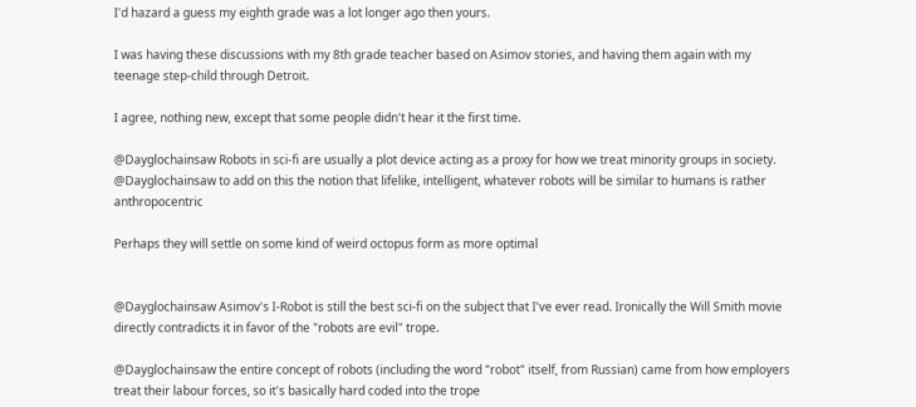I'd hazard a guess my eighth grade was a lot longer ago then yours.

I was having these discussions with my 8th grade teacher based on Asimov stories, and having them again with my teenage step-child through Detroit.

I agree, nothing new, except that some people didn't hear it the first time.

@Dayglochainsaw Robots in sci-fi are usually a plot device acting as a proxy for how we treat minority groups in society.
@Dayglochainsaw to add on this the notion that lifelike, intelligent, whatever robots will be similar to humans is rather anthropocentric

Perhaps they will settle on some kind of weird octopus form as more optimal


@Dayglochainsaw Asimov's I-Robot is still the best sci-fi on the subject that I've ever read. Ironically the Will Smith movie directly contradicts it in favor of the "robots are evil" trope.

@Dayglochainsaw the entire concept of robots (including the word "robot" itself, from Russian) came from how employers treat their labour forces, so it's basically hard coded into the trope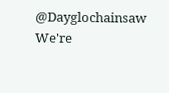@Dayglochainsaw We're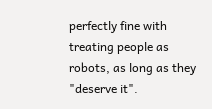perfectly fine with treating people as robots, as long as they "deserve it".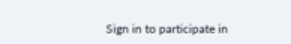Sign in to participate in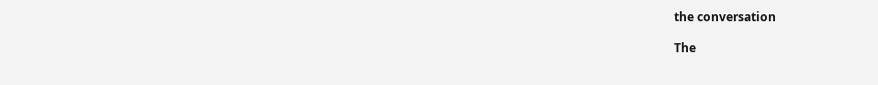the conversation

The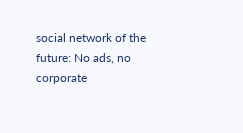social network of the future: No ads, no corporate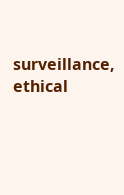surveillance, ethical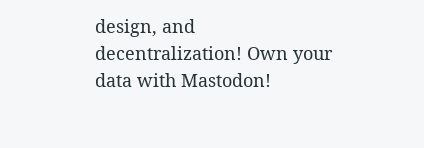design, and decentralization! Own your data with Mastodon!